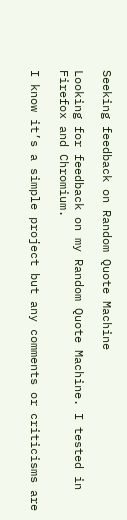Seeking feedback on Random Quote Machine

Looking for feedback on my Random Quote Machine. I tested in Firefox and Chromium.

I know it’s a simple project but any comments or criticisms are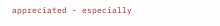appreciated - especially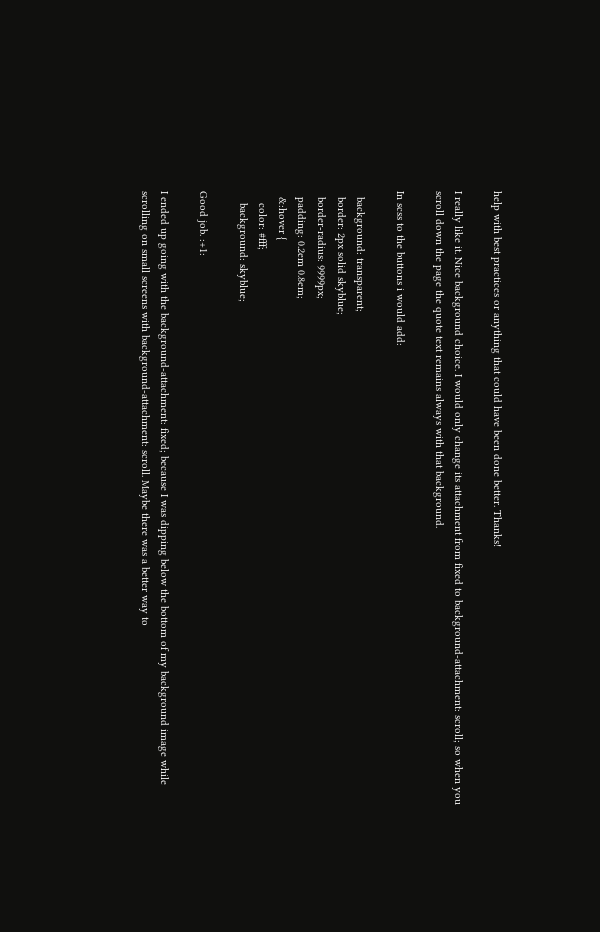help with best practices or anything that could have been done better. Thanks!

I really like it. Nice background choice. I would only change its attachment from fixed to background-attachment: scroll; so when you scroll down the page the quote text remains always with that background.

In scss to the buttons i would add:

  background: transparent;
  border: 2px solid skyblue;
  border-radius: 9999px;
  padding: 0.2em 0.8em;
  &:hover {
    color: #fff;
    background: skyblue;

Good job. :+1:

I ended up going with the background-attachment: fixed; because I was dipping below the bottom of my background image while scrolling on small screens with background-attachment: scroll. Maybe there was a better way to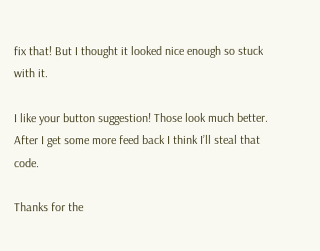fix that! But I thought it looked nice enough so stuck with it.

I like your button suggestion! Those look much better. After I get some more feed back I think I’ll steal that code.

Thanks for the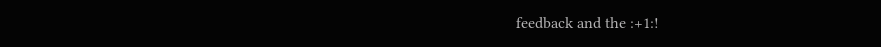feedback and the :+1:!